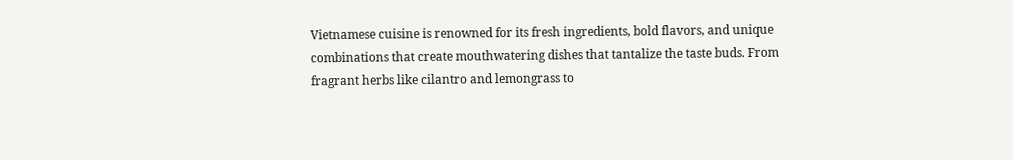Vietnamese cuisine is renowned for its fresh ingredients, bold flavors, and unique combinations that create mouthwatering dishes that tantalize the taste buds. From fragrant herbs like cilantro and lemongrass to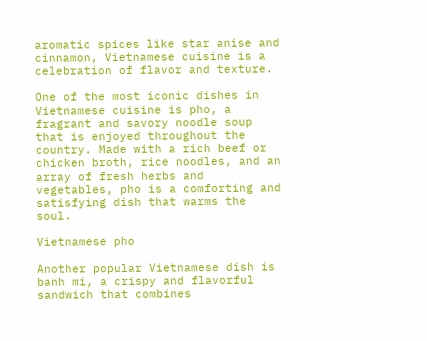aromatic spices like star anise and cinnamon, Vietnamese cuisine is a celebration of flavor and texture.

One of the most iconic dishes in Vietnamese cuisine is pho, a fragrant and savory noodle soup that is enjoyed throughout the country. Made with a rich beef or chicken broth, rice noodles, and an array of fresh herbs and vegetables, pho is a comforting and satisfying dish that warms the soul.

Vietnamese pho

Another popular Vietnamese dish is banh mi, a crispy and flavorful sandwich that combines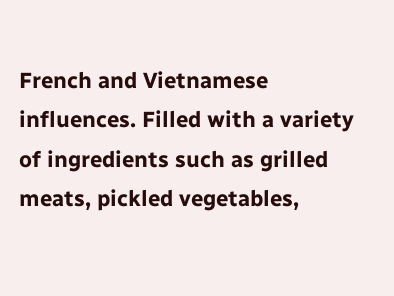French and Vietnamese influences. Filled with a variety of ingredients such as grilled meats, pickled vegetables,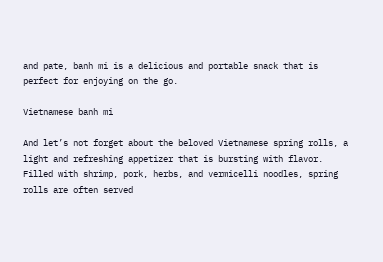and pate, banh mi is a delicious and portable snack that is perfect for enjoying on the go.

Vietnamese banh mi

And let’s not forget about the beloved Vietnamese spring rolls, a light and refreshing appetizer that is bursting with flavor. Filled with shrimp, pork, herbs, and vermicelli noodles, spring rolls are often served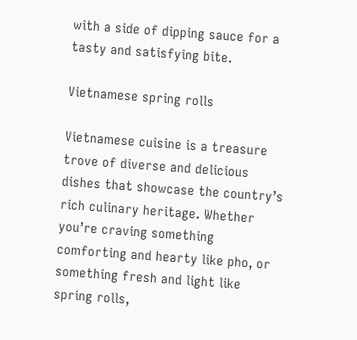with a side of dipping sauce for a tasty and satisfying bite.

Vietnamese spring rolls

Vietnamese cuisine is a treasure trove of diverse and delicious dishes that showcase the country’s rich culinary heritage. Whether you’re craving something comforting and hearty like pho, or something fresh and light like spring rolls,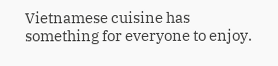Vietnamese cuisine has something for everyone to enjoy.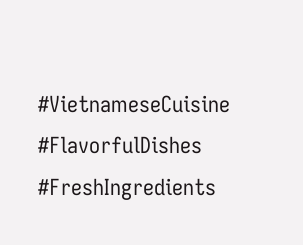#VietnameseCuisine #FlavorfulDishes #FreshIngredients